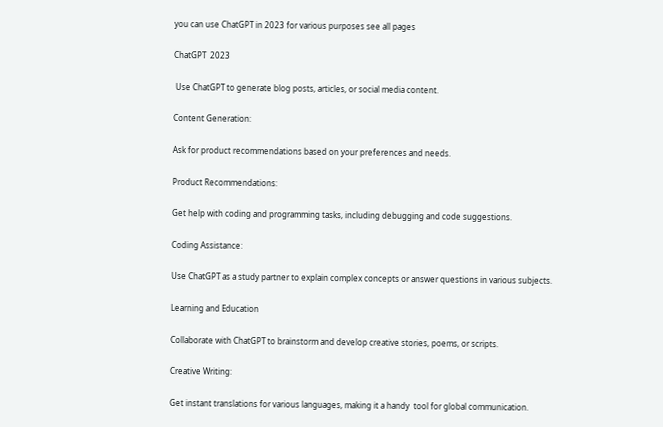you can use ChatGPT in 2023 for various purposes see all pages

ChatGPT  2023

 Use ChatGPT to generate blog posts, articles, or social media content.

Content Generation:

Ask for product recommendations based on your preferences and needs.

Product Recommendations:

Get help with coding and programming tasks, including debugging and code suggestions.

Coding Assistance:

Use ChatGPT as a study partner to explain complex concepts or answer questions in various subjects.

Learning and Education

Collaborate with ChatGPT to brainstorm and develop creative stories, poems, or scripts.

Creative Writing:

Get instant translations for various languages, making it a handy  tool for global communication.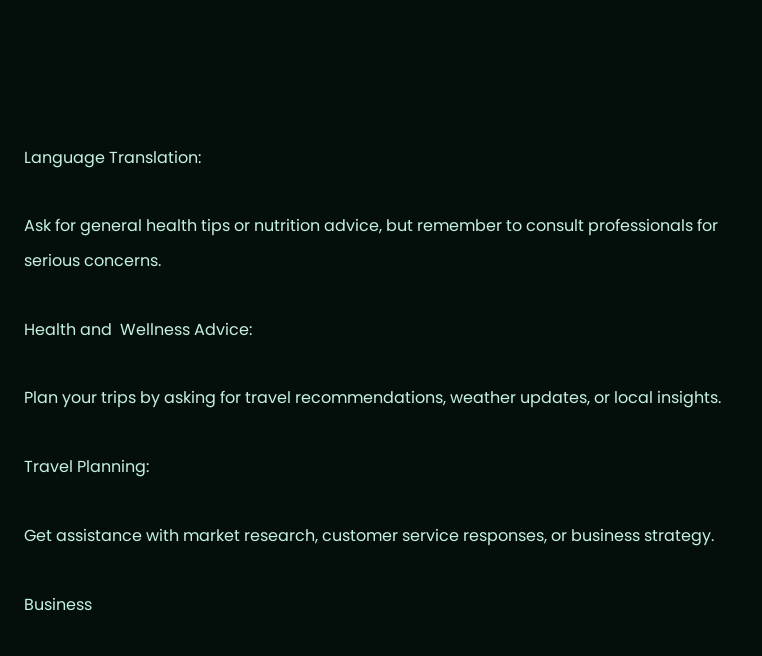Language Translation:

Ask for general health tips or nutrition advice, but remember to consult professionals for serious concerns.

Health and  Wellness Advice:

Plan your trips by asking for travel recommendations, weather updates, or local insights.

Travel Planning:

Get assistance with market research, customer service responses, or business strategy.

Business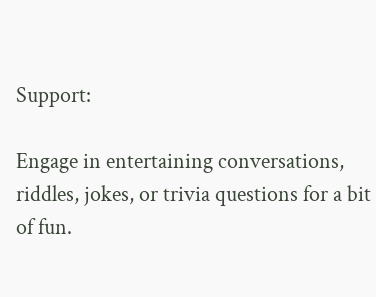Support:

Engage in entertaining conversations, riddles, jokes, or trivia questions for a bit of fun.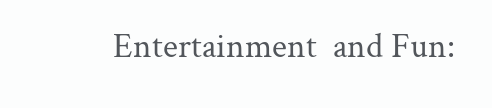Entertainment  and Fun: